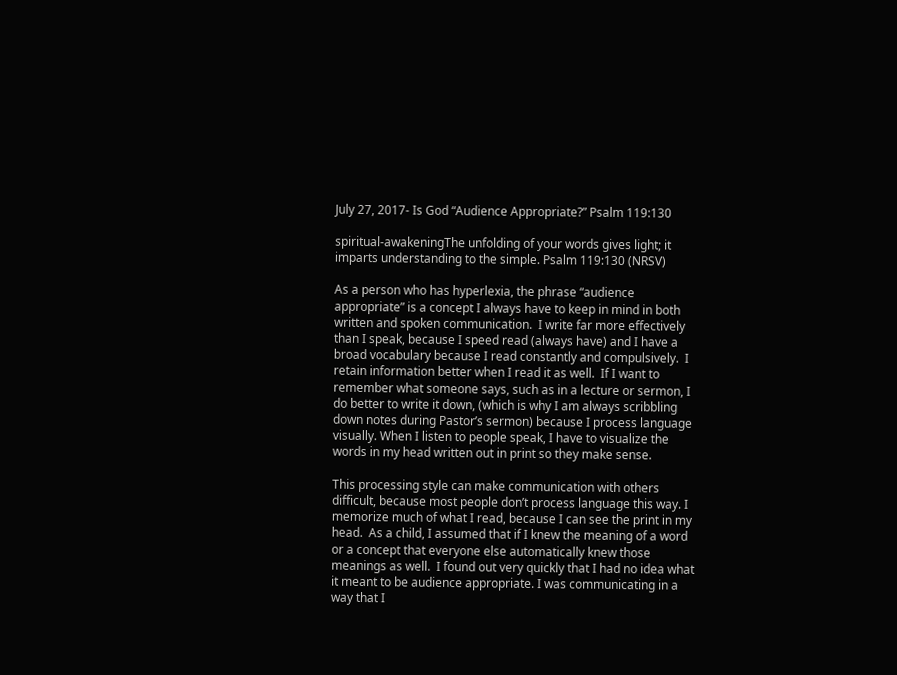July 27, 2017- Is God “Audience Appropriate?” Psalm 119:130

spiritual-awakeningThe unfolding of your words gives light; it imparts understanding to the simple. Psalm 119:130 (NRSV)

As a person who has hyperlexia, the phrase “audience appropriate” is a concept I always have to keep in mind in both written and spoken communication.  I write far more effectively than I speak, because I speed read (always have) and I have a broad vocabulary because I read constantly and compulsively.  I retain information better when I read it as well.  If I want to remember what someone says, such as in a lecture or sermon, I do better to write it down, (which is why I am always scribbling down notes during Pastor’s sermon) because I process language visually. When I listen to people speak, I have to visualize the words in my head written out in print so they make sense.

This processing style can make communication with others difficult, because most people don’t process language this way. I memorize much of what I read, because I can see the print in my head.  As a child, I assumed that if I knew the meaning of a word or a concept that everyone else automatically knew those meanings as well.  I found out very quickly that I had no idea what it meant to be audience appropriate. I was communicating in a way that I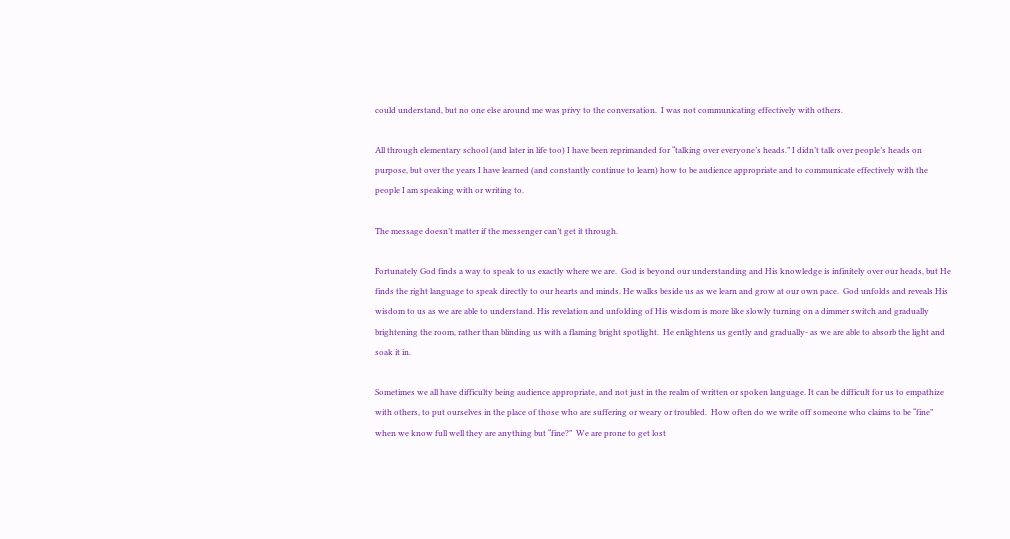could understand, but no one else around me was privy to the conversation.  I was not communicating effectively with others.

All through elementary school (and later in life too) I have been reprimanded for “talking over everyone’s heads.” I didn’t talk over people’s heads on purpose, but over the years I have learned (and constantly continue to learn) how to be audience appropriate and to communicate effectively with the people I am speaking with or writing to.

The message doesn’t matter if the messenger can’t get it through.

Fortunately God finds a way to speak to us exactly where we are.  God is beyond our understanding and His knowledge is infinitely over our heads, but He finds the right language to speak directly to our hearts and minds. He walks beside us as we learn and grow at our own pace.  God unfolds and reveals His wisdom to us as we are able to understand. His revelation and unfolding of His wisdom is more like slowly turning on a dimmer switch and gradually brightening the room, rather than blinding us with a flaming bright spotlight.  He enlightens us gently and gradually- as we are able to absorb the light and soak it in.

Sometimes we all have difficulty being audience appropriate, and not just in the realm of written or spoken language. It can be difficult for us to empathize with others, to put ourselves in the place of those who are suffering or weary or troubled.  How often do we write off someone who claims to be “fine” when we know full well they are anything but “fine?”  We are prone to get lost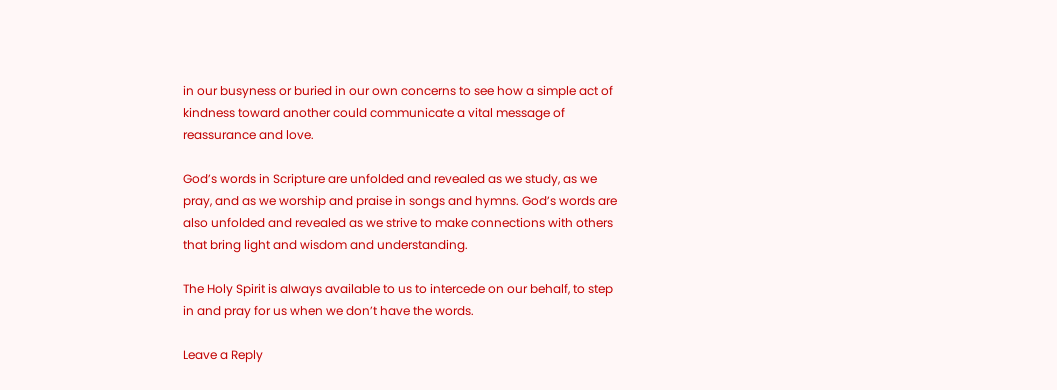in our busyness or buried in our own concerns to see how a simple act of kindness toward another could communicate a vital message of reassurance and love.

God’s words in Scripture are unfolded and revealed as we study, as we pray, and as we worship and praise in songs and hymns. God’s words are also unfolded and revealed as we strive to make connections with others that bring light and wisdom and understanding.

The Holy Spirit is always available to us to intercede on our behalf, to step in and pray for us when we don’t have the words.

Leave a Reply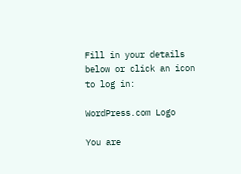Fill in your details below or click an icon to log in:

WordPress.com Logo

You are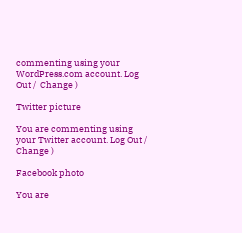commenting using your WordPress.com account. Log Out /  Change )

Twitter picture

You are commenting using your Twitter account. Log Out /  Change )

Facebook photo

You are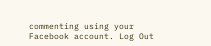commenting using your Facebook account. Log Out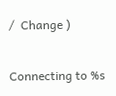/  Change )

Connecting to %s